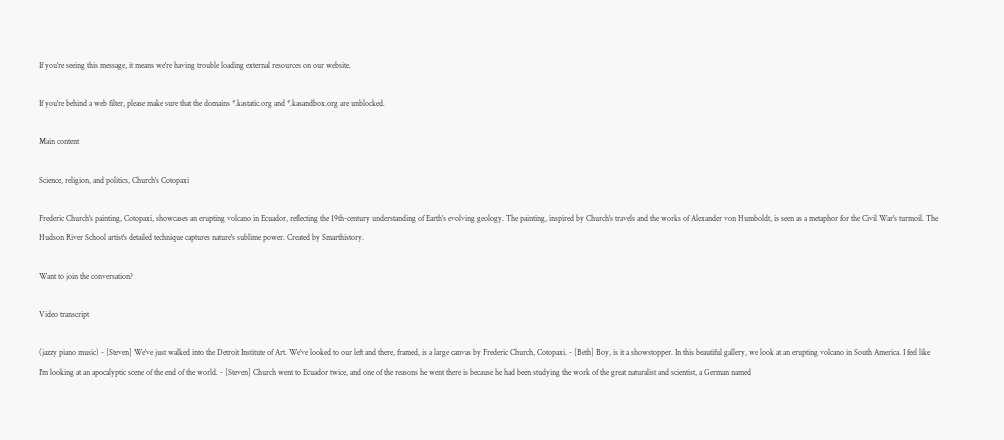If you're seeing this message, it means we're having trouble loading external resources on our website.

If you're behind a web filter, please make sure that the domains *.kastatic.org and *.kasandbox.org are unblocked.

Main content

Science, religion, and politics, Church's Cotopaxi

Frederic Church's painting, Cotopaxi, showcases an erupting volcano in Ecuador, reflecting the 19th-century understanding of Earth's evolving geology. The painting, inspired by Church's travels and the works of Alexander von Humboldt, is seen as a metaphor for the Civil War's turmoil. The Hudson River School artist's detailed technique captures nature's sublime power. Created by Smarthistory.

Want to join the conversation?

Video transcript

(jazzy piano music) - [Steven] We've just walked into the Detroit Institute of Art. We've looked to our left and there, framed, is a large canvas by Frederic Church, Cotopaxi. - [Beth] Boy, is it a showstopper. In this beautiful gallery, we look at an erupting volcano in South America. I feel like I'm looking at an apocalyptic scene of the end of the world. - [Steven] Church went to Ecuador twice, and one of the reasons he went there is because he had been studying the work of the great naturalist and scientist, a German named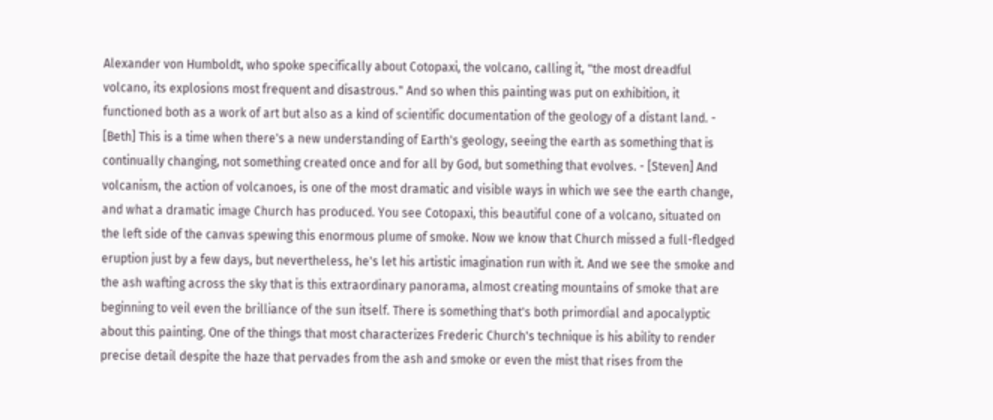Alexander von Humboldt, who spoke specifically about Cotopaxi, the volcano, calling it, "the most dreadful volcano, its explosions most frequent and disastrous." And so when this painting was put on exhibition, it functioned both as a work of art but also as a kind of scientific documentation of the geology of a distant land. - [Beth] This is a time when there's a new understanding of Earth's geology, seeing the earth as something that is continually changing, not something created once and for all by God, but something that evolves. - [Steven] And volcanism, the action of volcanoes, is one of the most dramatic and visible ways in which we see the earth change, and what a dramatic image Church has produced. You see Cotopaxi, this beautiful cone of a volcano, situated on the left side of the canvas spewing this enormous plume of smoke. Now we know that Church missed a full-fledged eruption just by a few days, but nevertheless, he's let his artistic imagination run with it. And we see the smoke and the ash wafting across the sky that is this extraordinary panorama, almost creating mountains of smoke that are beginning to veil even the brilliance of the sun itself. There is something that's both primordial and apocalyptic about this painting. One of the things that most characterizes Frederic Church's technique is his ability to render precise detail despite the haze that pervades from the ash and smoke or even the mist that rises from the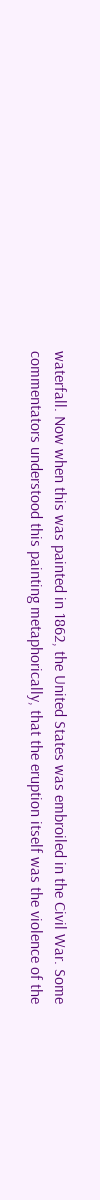waterfall. Now when this was painted in 1862, the United States was embroiled in the Civil War. Some commentators understood this painting metaphorically, that the eruption itself was the violence of the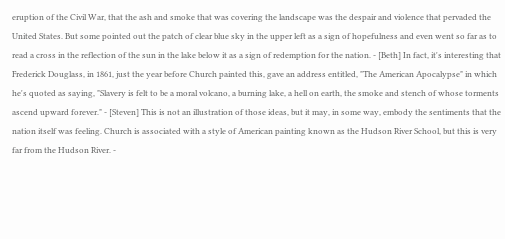eruption of the Civil War, that the ash and smoke that was covering the landscape was the despair and violence that pervaded the United States. But some pointed out the patch of clear blue sky in the upper left as a sign of hopefulness and even went so far as to read a cross in the reflection of the sun in the lake below it as a sign of redemption for the nation. - [Beth] In fact, it's interesting that Frederick Douglass, in 1861, just the year before Church painted this, gave an address entitled, "The American Apocalypse" in which he's quoted as saying, "Slavery is felt to be a moral volcano, a burning lake, a hell on earth, the smoke and stench of whose torments ascend upward forever." - [Steven] This is not an illustration of those ideas, but it may, in some way, embody the sentiments that the nation itself was feeling. Church is associated with a style of American painting known as the Hudson River School, but this is very far from the Hudson River. -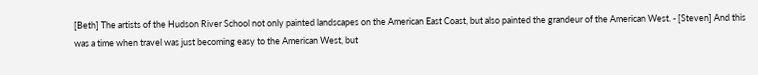[Beth] The artists of the Hudson River School not only painted landscapes on the American East Coast, but also painted the grandeur of the American West. - [Steven] And this was a time when travel was just becoming easy to the American West, but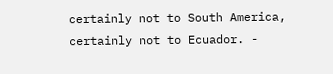certainly not to South America, certainly not to Ecuador. -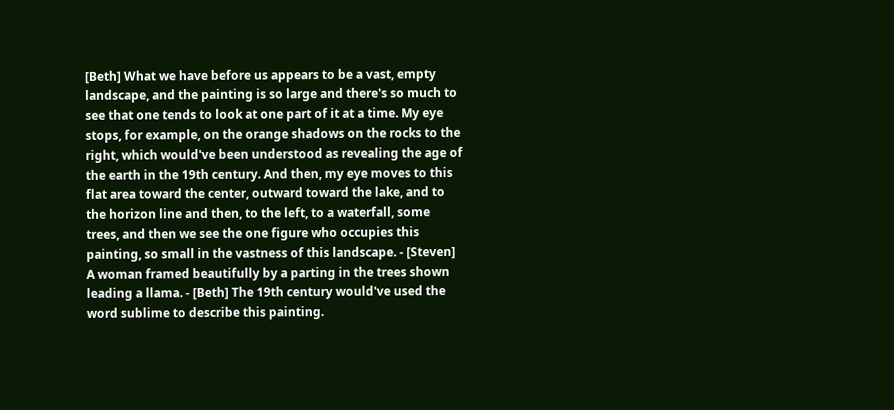[Beth] What we have before us appears to be a vast, empty landscape, and the painting is so large and there's so much to see that one tends to look at one part of it at a time. My eye stops, for example, on the orange shadows on the rocks to the right, which would've been understood as revealing the age of the earth in the 19th century. And then, my eye moves to this flat area toward the center, outward toward the lake, and to the horizon line and then, to the left, to a waterfall, some trees, and then we see the one figure who occupies this painting, so small in the vastness of this landscape. - [Steven] A woman framed beautifully by a parting in the trees shown leading a llama. - [Beth] The 19th century would've used the word sublime to describe this painting.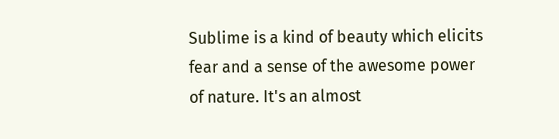Sublime is a kind of beauty which elicits fear and a sense of the awesome power of nature. It's an almost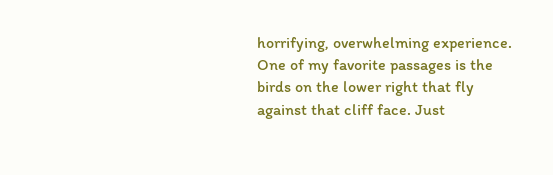horrifying, overwhelming experience. One of my favorite passages is the birds on the lower right that fly against that cliff face. Just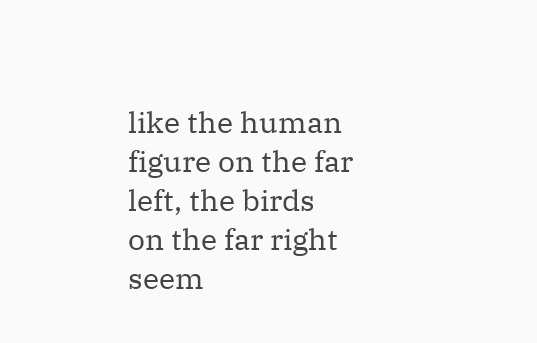like the human figure on the far left, the birds on the far right seem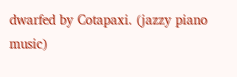dwarfed by Cotapaxi. (jazzy piano music)